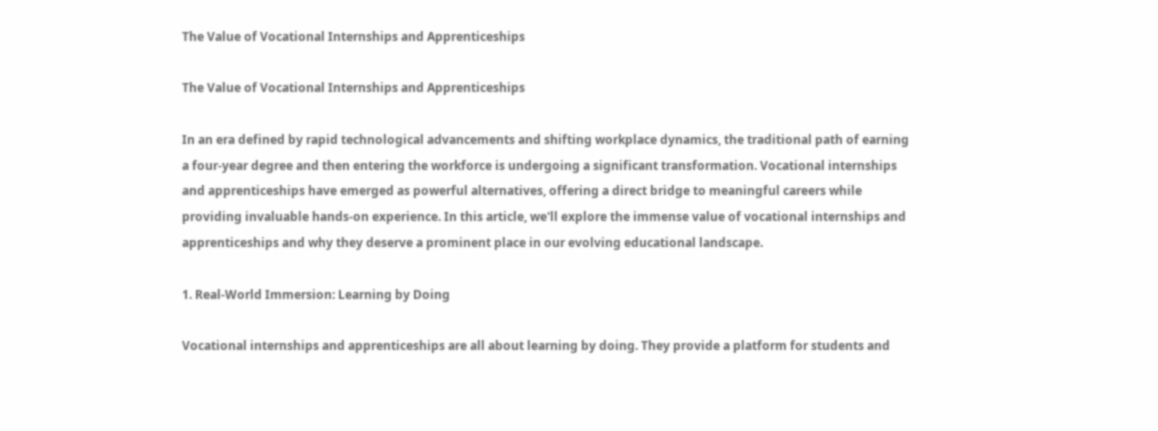The Value of Vocational Internships and Apprenticeships

The Value of Vocational Internships and Apprenticeships

In an era defined by rapid technological advancements and shifting workplace dynamics, the traditional path of earning a four-year degree and then entering the workforce is undergoing a significant transformation. Vocational internships and apprenticeships have emerged as powerful alternatives, offering a direct bridge to meaningful careers while providing invaluable hands-on experience. In this article, we'll explore the immense value of vocational internships and apprenticeships and why they deserve a prominent place in our evolving educational landscape.

1. Real-World Immersion: Learning by Doing

Vocational internships and apprenticeships are all about learning by doing. They provide a platform for students and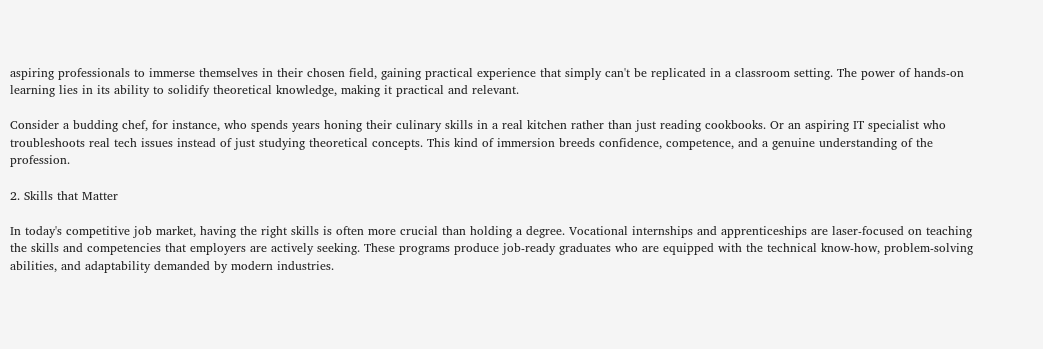aspiring professionals to immerse themselves in their chosen field, gaining practical experience that simply can't be replicated in a classroom setting. The power of hands-on learning lies in its ability to solidify theoretical knowledge, making it practical and relevant.

Consider a budding chef, for instance, who spends years honing their culinary skills in a real kitchen rather than just reading cookbooks. Or an aspiring IT specialist who troubleshoots real tech issues instead of just studying theoretical concepts. This kind of immersion breeds confidence, competence, and a genuine understanding of the profession.

2. Skills that Matter

In today's competitive job market, having the right skills is often more crucial than holding a degree. Vocational internships and apprenticeships are laser-focused on teaching the skills and competencies that employers are actively seeking. These programs produce job-ready graduates who are equipped with the technical know-how, problem-solving abilities, and adaptability demanded by modern industries.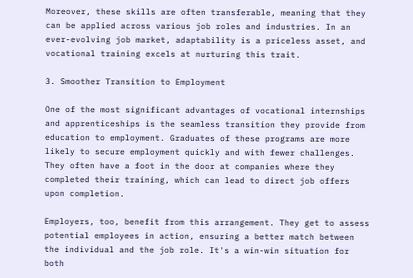Moreover, these skills are often transferable, meaning that they can be applied across various job roles and industries. In an ever-evolving job market, adaptability is a priceless asset, and vocational training excels at nurturing this trait.

3. Smoother Transition to Employment

One of the most significant advantages of vocational internships and apprenticeships is the seamless transition they provide from education to employment. Graduates of these programs are more likely to secure employment quickly and with fewer challenges. They often have a foot in the door at companies where they completed their training, which can lead to direct job offers upon completion.

Employers, too, benefit from this arrangement. They get to assess potential employees in action, ensuring a better match between the individual and the job role. It's a win-win situation for both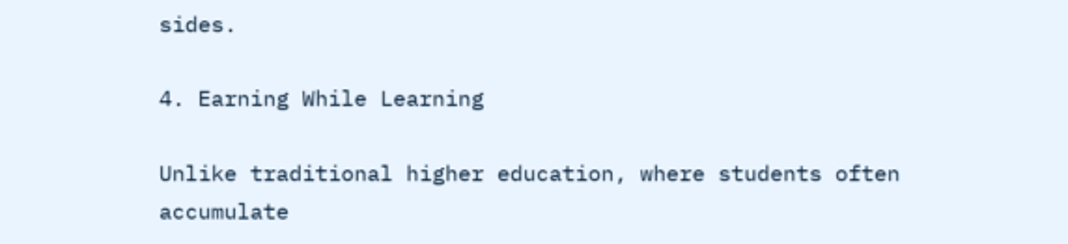sides.

4. Earning While Learning

Unlike traditional higher education, where students often accumulate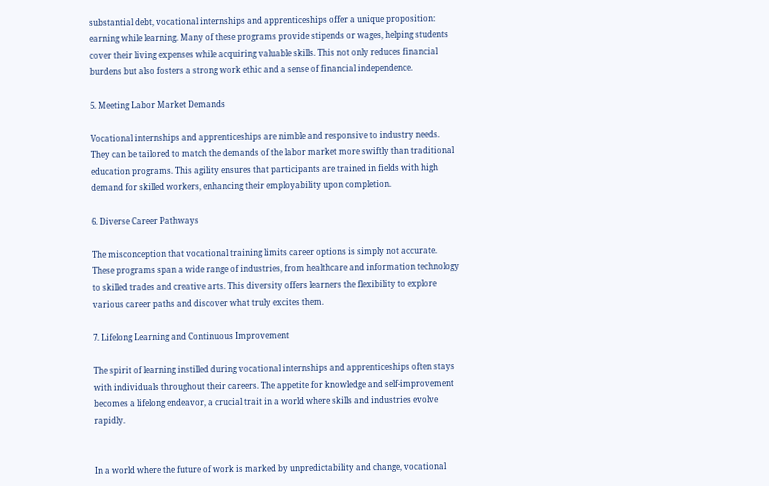substantial debt, vocational internships and apprenticeships offer a unique proposition: earning while learning. Many of these programs provide stipends or wages, helping students cover their living expenses while acquiring valuable skills. This not only reduces financial burdens but also fosters a strong work ethic and a sense of financial independence.

5. Meeting Labor Market Demands

Vocational internships and apprenticeships are nimble and responsive to industry needs. They can be tailored to match the demands of the labor market more swiftly than traditional education programs. This agility ensures that participants are trained in fields with high demand for skilled workers, enhancing their employability upon completion.

6. Diverse Career Pathways

The misconception that vocational training limits career options is simply not accurate. These programs span a wide range of industries, from healthcare and information technology to skilled trades and creative arts. This diversity offers learners the flexibility to explore various career paths and discover what truly excites them.

7. Lifelong Learning and Continuous Improvement

The spirit of learning instilled during vocational internships and apprenticeships often stays with individuals throughout their careers. The appetite for knowledge and self-improvement becomes a lifelong endeavor, a crucial trait in a world where skills and industries evolve rapidly.


In a world where the future of work is marked by unpredictability and change, vocational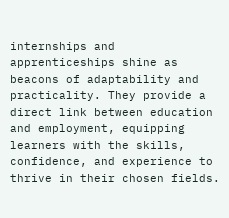internships and apprenticeships shine as beacons of adaptability and practicality. They provide a direct link between education and employment, equipping learners with the skills, confidence, and experience to thrive in their chosen fields.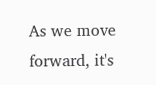As we move forward, it's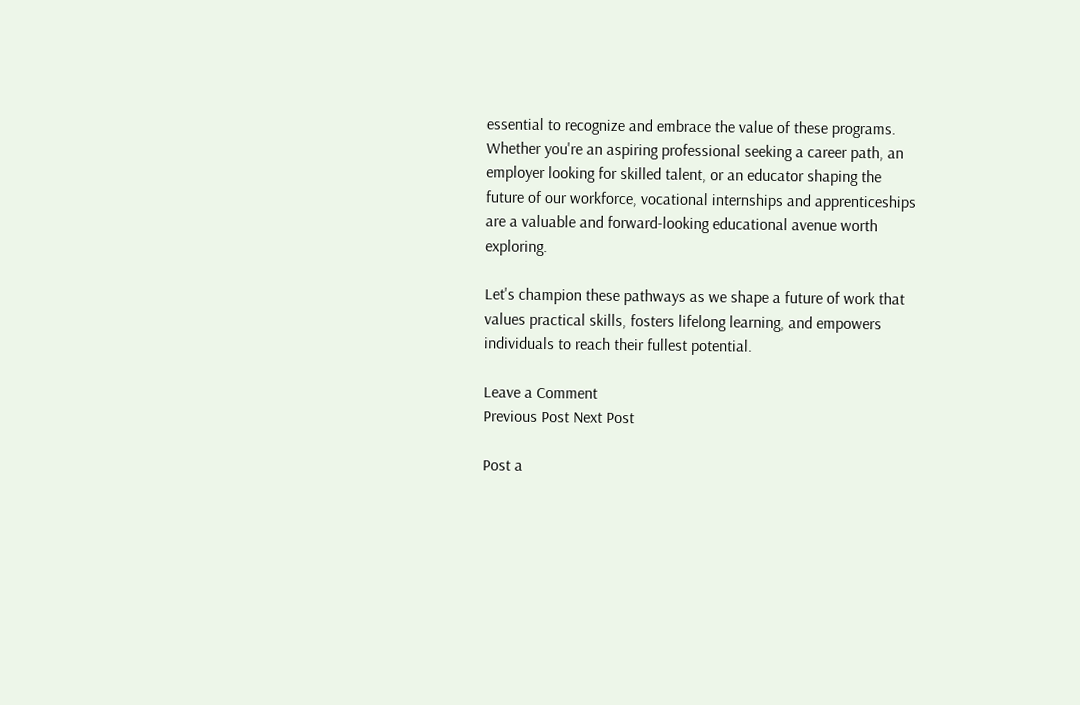essential to recognize and embrace the value of these programs. Whether you're an aspiring professional seeking a career path, an employer looking for skilled talent, or an educator shaping the future of our workforce, vocational internships and apprenticeships are a valuable and forward-looking educational avenue worth exploring.

Let's champion these pathways as we shape a future of work that values practical skills, fosters lifelong learning, and empowers individuals to reach their fullest potential.

Leave a Comment
Previous Post Next Post

Post a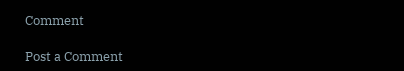Comment

Post a Comment